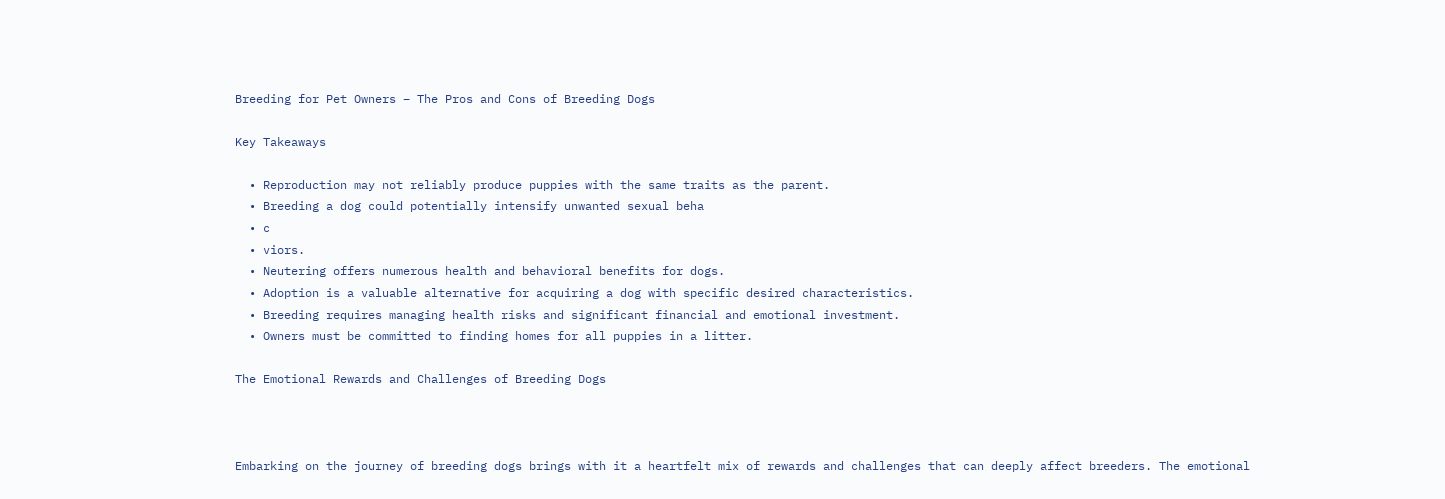Breeding for Pet Owners – The Pros and Cons of Breeding Dogs

Key Takeaways

  • Reproduction may not reliably produce puppies with the same traits as the parent.
  • Breeding a dog could potentially intensify unwanted sexual beha
  • c
  • viors.
  • Neutering offers numerous health and behavioral benefits for dogs.
  • Adoption is a valuable alternative for acquiring a dog with specific desired characteristics.
  • Breeding requires managing health risks and significant financial and emotional investment.
  • Owners must be committed to finding homes for all puppies in a litter.

The Emotional Rewards and Challenges of Breeding Dogs



Embarking on the journey of breeding dogs brings with it a heartfelt mix of rewards and challenges that can deeply affect breeders. The emotional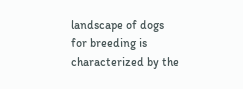landscape of dogs for breeding is characterized by the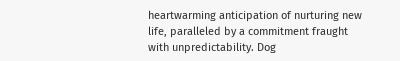heartwarming anticipation of nurturing new life, paralleled by a commitment fraught with unpredictability. Dog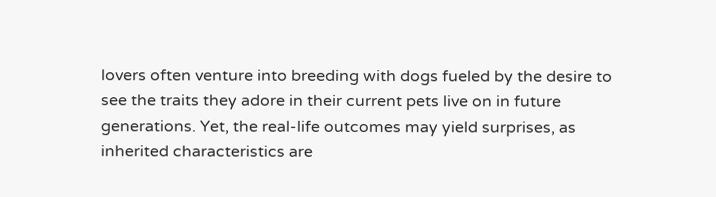lovers often venture into breeding with dogs fueled by the desire to see the traits they adore in their current pets live on in future generations. Yet, the real-life outcomes may yield surprises, as inherited characteristics are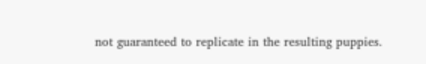not guaranteed to replicate in the resulting puppies.